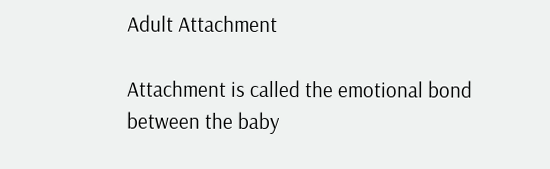Adult Attachment

Attachment is called the emotional bond between the baby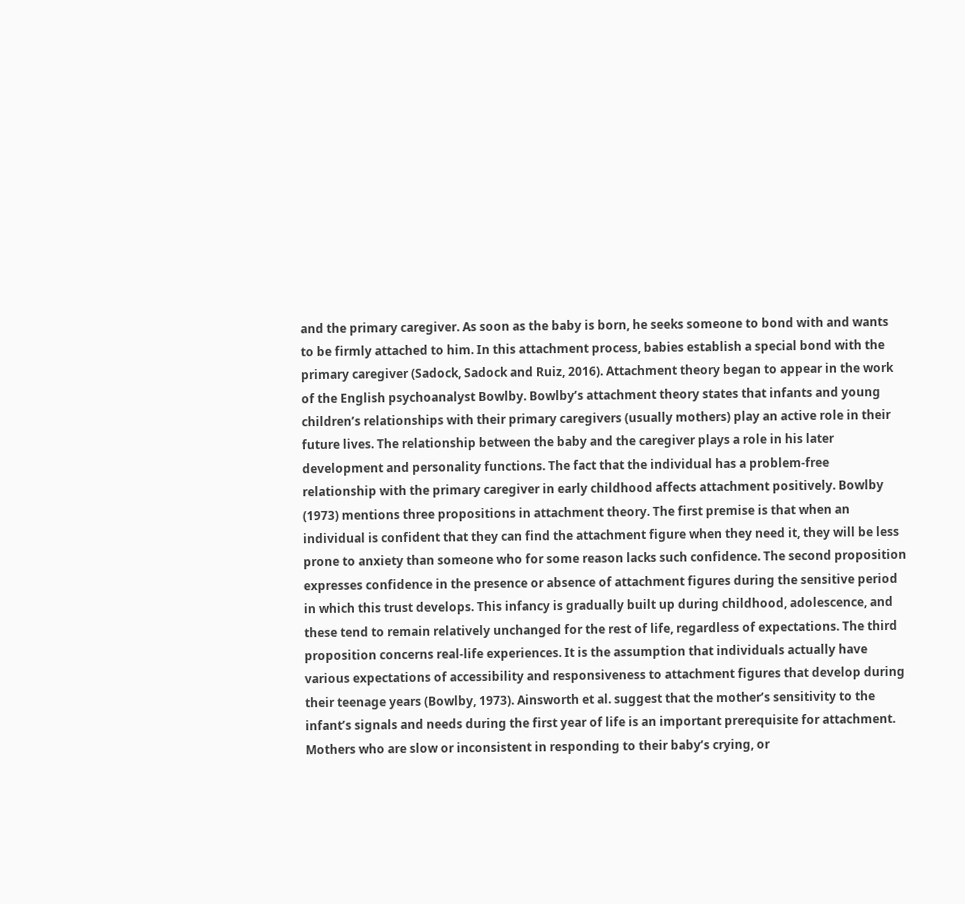and the primary caregiver. As soon as the baby is born, he seeks someone to bond with and wants to be firmly attached to him. In this attachment process, babies establish a special bond with the primary caregiver (Sadock, Sadock and Ruiz, 2016). Attachment theory began to appear in the work of the English psychoanalyst Bowlby. Bowlby’s attachment theory states that infants and young children’s relationships with their primary caregivers (usually mothers) play an active role in their future lives. The relationship between the baby and the caregiver plays a role in his later development and personality functions. The fact that the individual has a problem-free relationship with the primary caregiver in early childhood affects attachment positively. Bowlby (1973) mentions three propositions in attachment theory. The first premise is that when an individual is confident that they can find the attachment figure when they need it, they will be less prone to anxiety than someone who for some reason lacks such confidence. The second proposition expresses confidence in the presence or absence of attachment figures during the sensitive period in which this trust develops. This infancy is gradually built up during childhood, adolescence, and these tend to remain relatively unchanged for the rest of life, regardless of expectations. The third proposition concerns real-life experiences. It is the assumption that individuals actually have various expectations of accessibility and responsiveness to attachment figures that develop during their teenage years (Bowlby, 1973). Ainsworth et al. suggest that the mother’s sensitivity to the infant’s signals and needs during the first year of life is an important prerequisite for attachment. Mothers who are slow or inconsistent in responding to their baby’s crying, or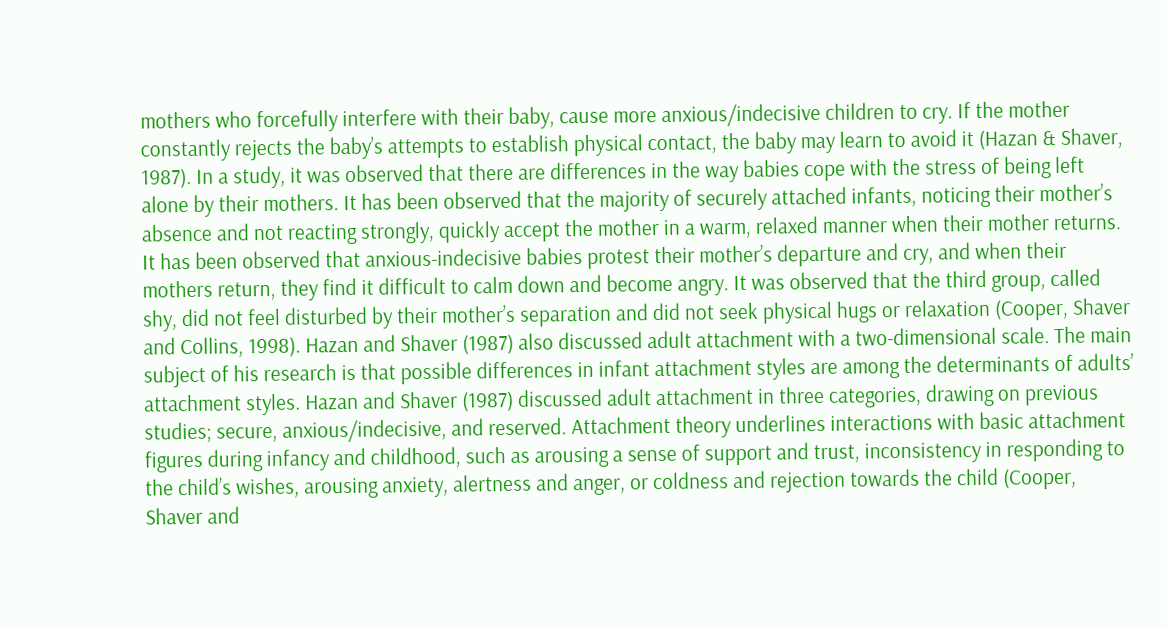mothers who forcefully interfere with their baby, cause more anxious/indecisive children to cry. If the mother constantly rejects the baby’s attempts to establish physical contact, the baby may learn to avoid it (Hazan & Shaver, 1987). In a study, it was observed that there are differences in the way babies cope with the stress of being left alone by their mothers. It has been observed that the majority of securely attached infants, noticing their mother’s absence and not reacting strongly, quickly accept the mother in a warm, relaxed manner when their mother returns. It has been observed that anxious-indecisive babies protest their mother’s departure and cry, and when their mothers return, they find it difficult to calm down and become angry. It was observed that the third group, called shy, did not feel disturbed by their mother’s separation and did not seek physical hugs or relaxation (Cooper, Shaver and Collins, 1998). Hazan and Shaver (1987) also discussed adult attachment with a two-dimensional scale. The main subject of his research is that possible differences in infant attachment styles are among the determinants of adults’ attachment styles. Hazan and Shaver (1987) discussed adult attachment in three categories, drawing on previous studies; secure, anxious/indecisive, and reserved. Attachment theory underlines interactions with basic attachment figures during infancy and childhood, such as arousing a sense of support and trust, inconsistency in responding to the child’s wishes, arousing anxiety, alertness and anger, or coldness and rejection towards the child (Cooper, Shaver and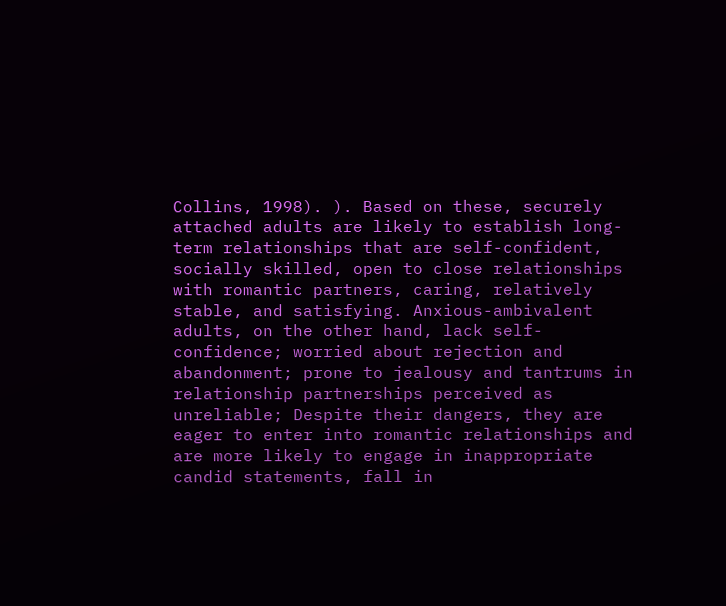Collins, 1998). ). Based on these, securely attached adults are likely to establish long-term relationships that are self-confident, socially skilled, open to close relationships with romantic partners, caring, relatively stable, and satisfying. Anxious-ambivalent adults, on the other hand, lack self-confidence; worried about rejection and abandonment; prone to jealousy and tantrums in relationship partnerships perceived as unreliable; Despite their dangers, they are eager to enter into romantic relationships and are more likely to engage in inappropriate candid statements, fall in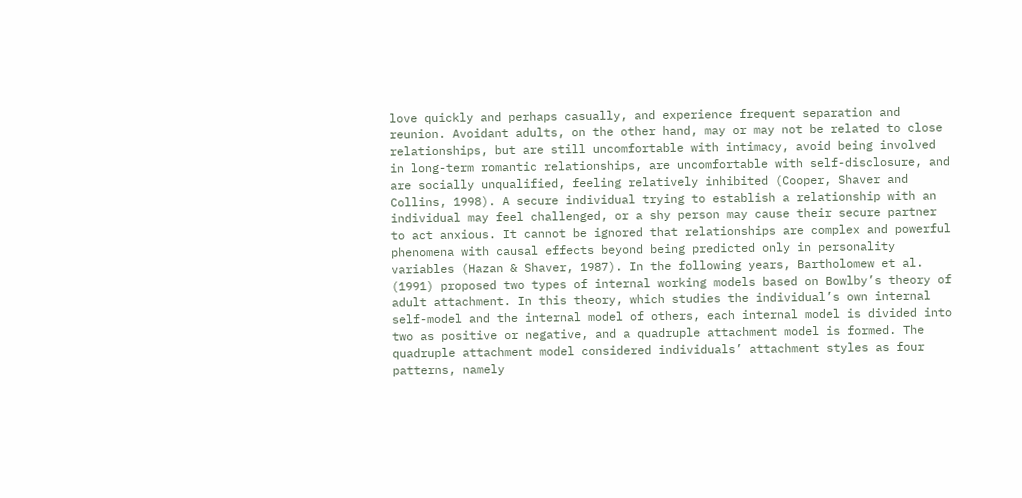love quickly and perhaps casually, and experience frequent separation and reunion. Avoidant adults, on the other hand, may or may not be related to close relationships, but are still uncomfortable with intimacy, avoid being involved in long-term romantic relationships, are uncomfortable with self-disclosure, and are socially unqualified, feeling relatively inhibited (Cooper, Shaver and Collins, 1998). A secure individual trying to establish a relationship with an individual may feel challenged, or a shy person may cause their secure partner to act anxious. It cannot be ignored that relationships are complex and powerful phenomena with causal effects beyond being predicted only in personality variables (Hazan & Shaver, 1987). In the following years, Bartholomew et al. (1991) proposed two types of internal working models based on Bowlby’s theory of adult attachment. In this theory, which studies the individual’s own internal self-model and the internal model of others, each internal model is divided into two as positive or negative, and a quadruple attachment model is formed. The quadruple attachment model considered individuals’ attachment styles as four patterns, namely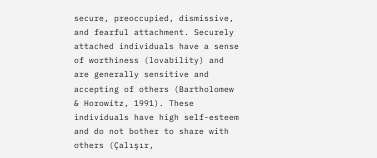secure, preoccupied, dismissive, and fearful attachment. Securely attached individuals have a sense of worthiness (lovability) and are generally sensitive and accepting of others (Bartholomew & Horowitz, 1991). These individuals have high self-esteem and do not bother to share with others (Çalışır,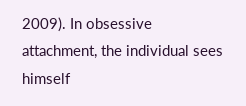2009). In obsessive attachment, the individual sees himself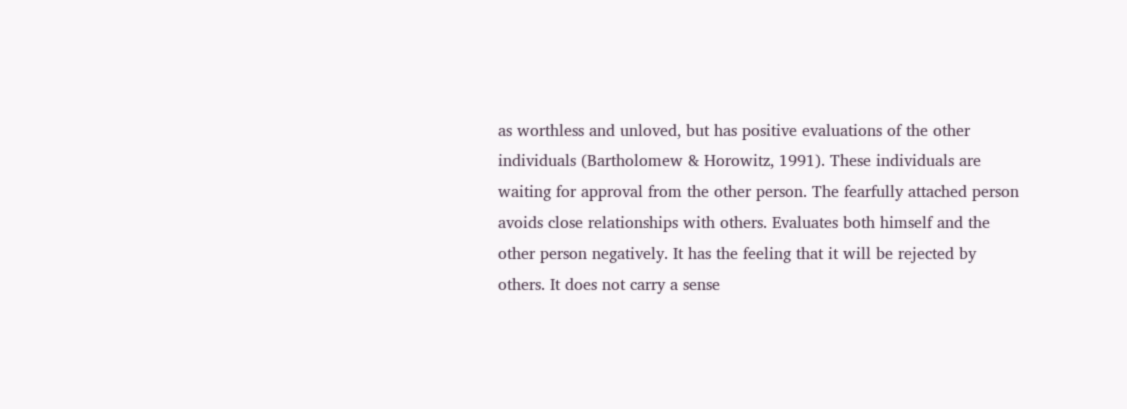as worthless and unloved, but has positive evaluations of the other individuals (Bartholomew & Horowitz, 1991). These individuals are waiting for approval from the other person. The fearfully attached person avoids close relationships with others. Evaluates both himself and the other person negatively. It has the feeling that it will be rejected by others. It does not carry a sense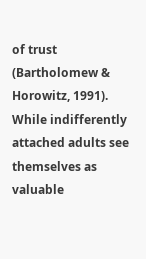of trust (Bartholomew & Horowitz, 1991). While indifferently attached adults see themselves as valuable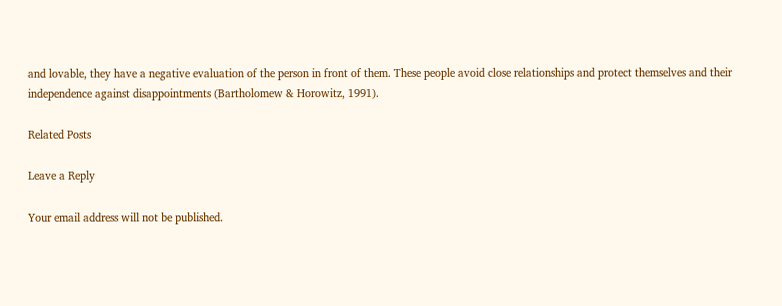and lovable, they have a negative evaluation of the person in front of them. These people avoid close relationships and protect themselves and their independence against disappointments (Bartholomew & Horowitz, 1991).

Related Posts

Leave a Reply

Your email address will not be published.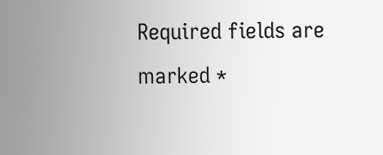Required fields are marked *